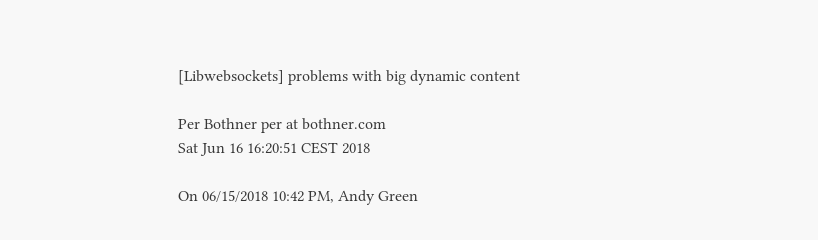[Libwebsockets] problems with big dynamic content

Per Bothner per at bothner.com
Sat Jun 16 16:20:51 CEST 2018

On 06/15/2018 10:42 PM, Andy Green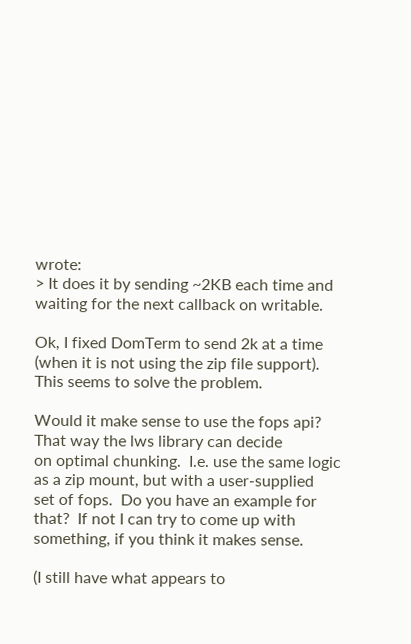wrote:
> It does it by sending ~2KB each time and waiting for the next callback on writable.

Ok, I fixed DomTerm to send 2k at a time (when it is not using the zip file support).
This seems to solve the problem.

Would it make sense to use the fops api?  That way the lws library can decide
on optimal chunking.  I.e. use the same logic as a zip mount, but with a user-supplied
set of fops.  Do you have an example for that?  If not I can try to come up with
something, if you think it makes sense.

(I still have what appears to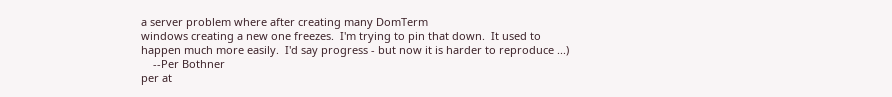a server problem where after creating many DomTerm
windows creating a new one freezes.  I'm trying to pin that down.  It used to
happen much more easily.  I'd say progress - but now it is harder to reproduce ...)
    --Per Bothner
per at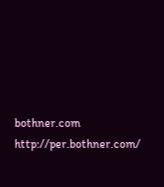bothner.com   http://per.bothner.com/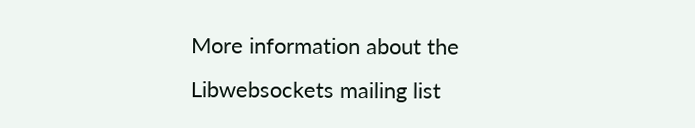More information about the Libwebsockets mailing list